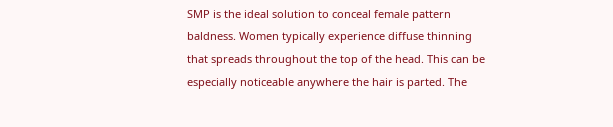SMP is the ideal solution to conceal female pattern baldness. Women typically experience diffuse thinning that spreads throughout the top of the head. This can be especially noticeable anywhere the hair is parted. The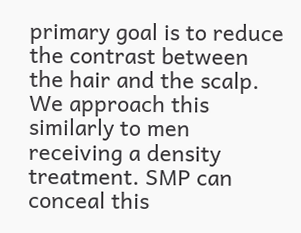primary goal is to reduce the contrast between the hair and the scalp. We approach this similarly to men receiving a density treatment. SMP can conceal this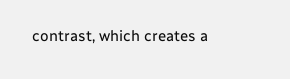contrast, which creates a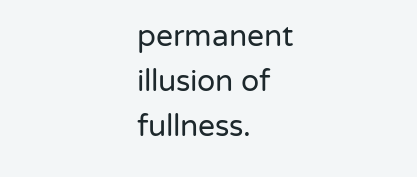permanent illusion of fullness.